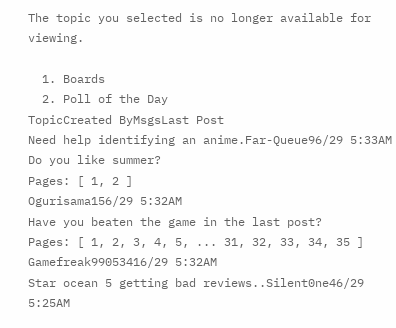The topic you selected is no longer available for viewing.

  1. Boards
  2. Poll of the Day
TopicCreated ByMsgsLast Post
Need help identifying an anime.Far-Queue96/29 5:33AM
Do you like summer?
Pages: [ 1, 2 ]
Ogurisama156/29 5:32AM
Have you beaten the game in the last post?
Pages: [ 1, 2, 3, 4, 5, ... 31, 32, 33, 34, 35 ]
Gamefreak99053416/29 5:32AM
Star ocean 5 getting bad reviews..Silent0ne46/29 5:25AM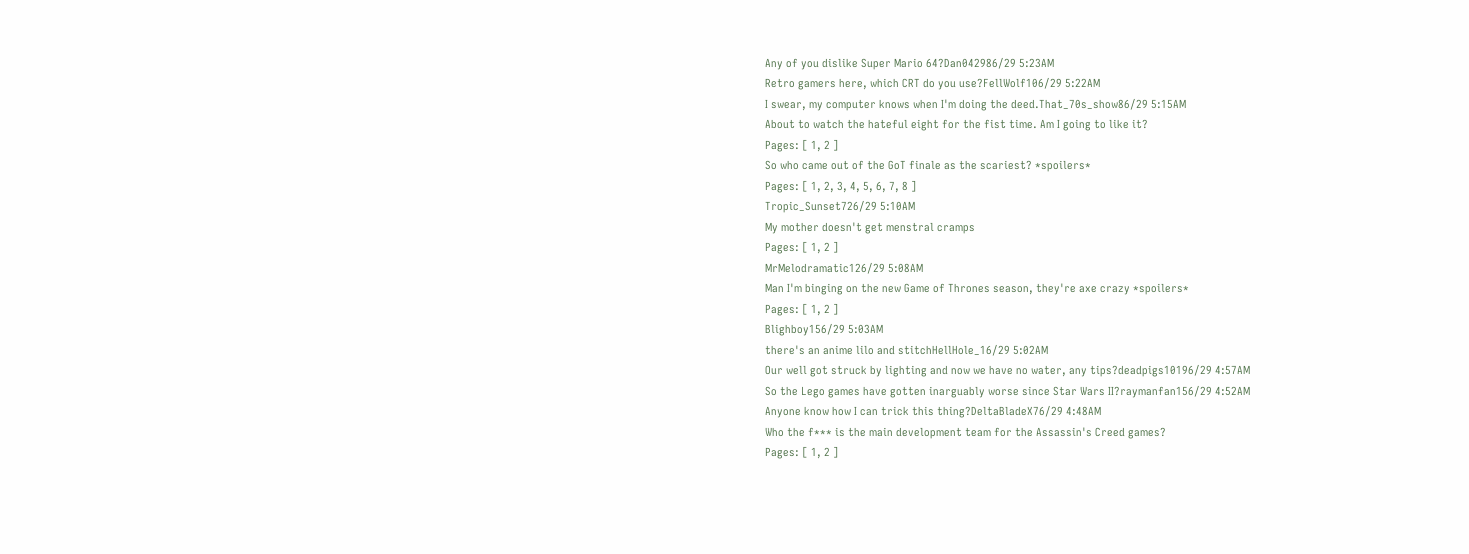Any of you dislike Super Mario 64?Dan042986/29 5:23AM
Retro gamers here, which CRT do you use?FellWolf106/29 5:22AM
I swear, my computer knows when I'm doing the deed.That_70s_show86/29 5:15AM
About to watch the hateful eight for the fist time. Am I going to like it?
Pages: [ 1, 2 ]
So who came out of the GoT finale as the scariest? *spoilers*
Pages: [ 1, 2, 3, 4, 5, 6, 7, 8 ]
Tropic_Sunset726/29 5:10AM
My mother doesn't get menstral cramps
Pages: [ 1, 2 ]
MrMelodramatic126/29 5:08AM
Man I'm binging on the new Game of Thrones season, they're axe crazy *spoilers*
Pages: [ 1, 2 ]
Blighboy156/29 5:03AM
there's an anime lilo and stitchHellHole_16/29 5:02AM
Our well got struck by lighting and now we have no water, any tips?deadpigs10196/29 4:57AM
So the Lego games have gotten inarguably worse since Star Wars II?raymanfan156/29 4:52AM
Anyone know how I can trick this thing?DeltaBladeX76/29 4:48AM
Who the f*** is the main development team for the Assassin's Creed games?
Pages: [ 1, 2 ]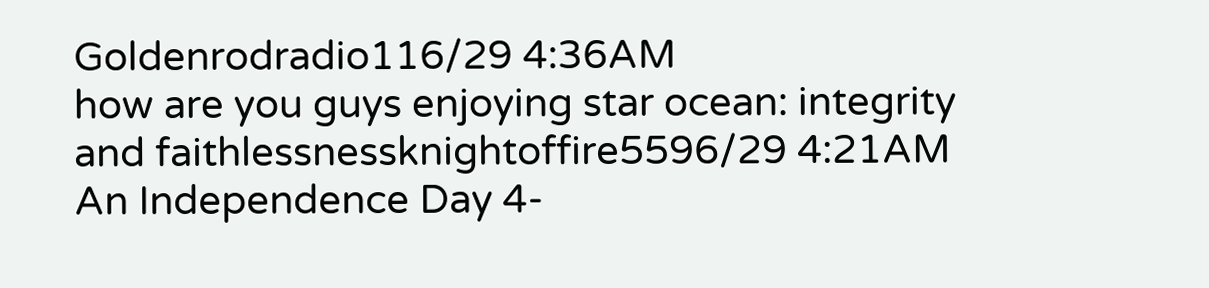Goldenrodradio116/29 4:36AM
how are you guys enjoying star ocean: integrity and faithlessnessknightoffire5596/29 4:21AM
An Independence Day 4-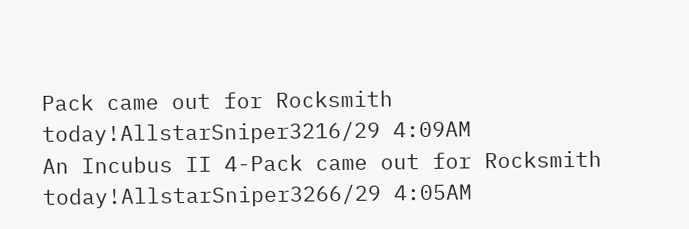Pack came out for Rocksmith today!AllstarSniper3216/29 4:09AM
An Incubus II 4-Pack came out for Rocksmith today!AllstarSniper3266/29 4:05AM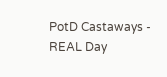PotD Castaways - REAL Day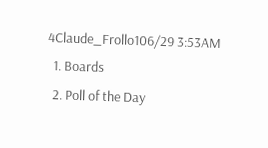4Claude_Frollo106/29 3:53AM
  1. Boards
  2. Poll of the Day